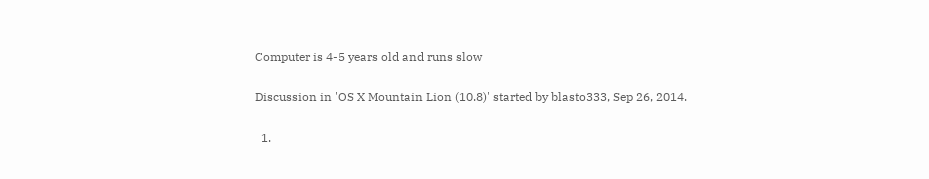Computer is 4-5 years old and runs slow

Discussion in 'OS X Mountain Lion (10.8)' started by blasto333, Sep 26, 2014.

  1.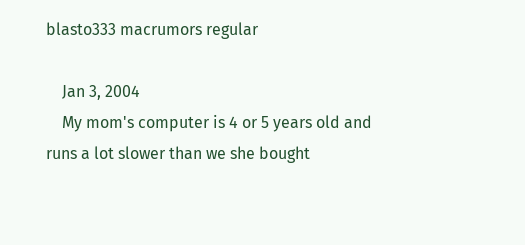blasto333 macrumors regular

    Jan 3, 2004
    My mom's computer is 4 or 5 years old and runs a lot slower than we she bought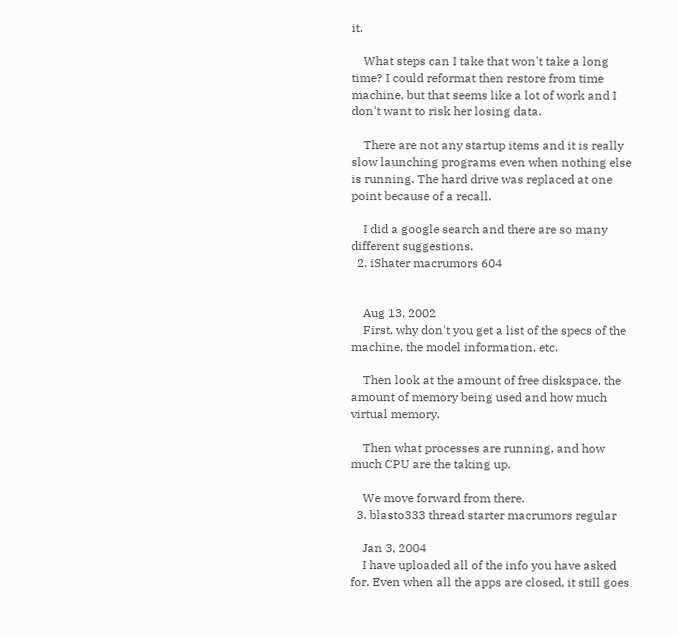it.

    What steps can I take that won't take a long time? I could reformat then restore from time machine, but that seems like a lot of work and I don't want to risk her losing data.

    There are not any startup items and it is really slow launching programs even when nothing else is running. The hard drive was replaced at one point because of a recall.

    I did a google search and there are so many different suggestions.
  2. iShater macrumors 604


    Aug 13, 2002
    First, why don't you get a list of the specs of the machine, the model information, etc.

    Then look at the amount of free diskspace, the amount of memory being used and how much virtual memory.

    Then what processes are running, and how much CPU are the taking up.

    We move forward from there.
  3. blasto333 thread starter macrumors regular

    Jan 3, 2004
    I have uploaded all of the info you have asked for. Even when all the apps are closed, it still goes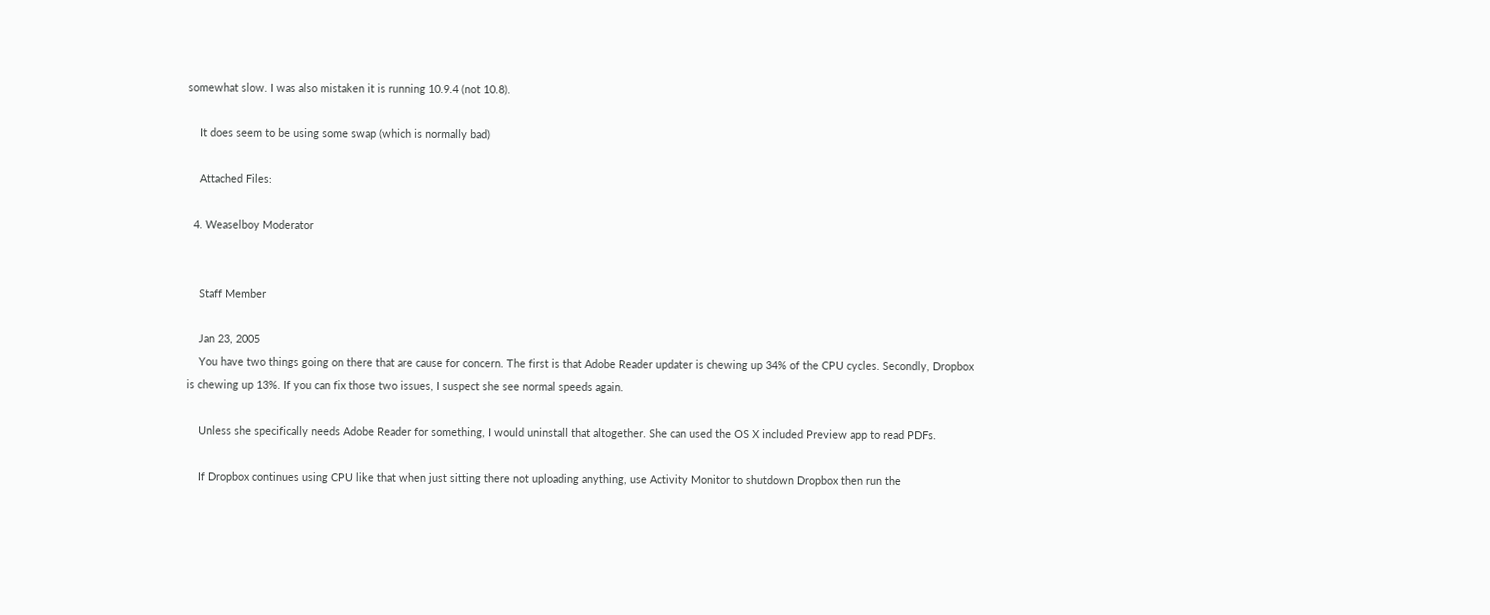somewhat slow. I was also mistaken it is running 10.9.4 (not 10.8).

    It does seem to be using some swap (which is normally bad)

    Attached Files:

  4. Weaselboy Moderator


    Staff Member

    Jan 23, 2005
    You have two things going on there that are cause for concern. The first is that Adobe Reader updater is chewing up 34% of the CPU cycles. Secondly, Dropbox is chewing up 13%. If you can fix those two issues, I suspect she see normal speeds again.

    Unless she specifically needs Adobe Reader for something, I would uninstall that altogether. She can used the OS X included Preview app to read PDFs.

    If Dropbox continues using CPU like that when just sitting there not uploading anything, use Activity Monitor to shutdown Dropbox then run the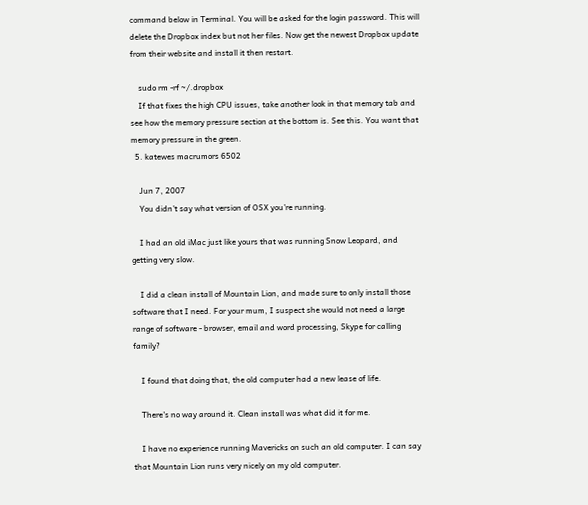command below in Terminal. You will be asked for the login password. This will delete the Dropbox index but not her files. Now get the newest Dropbox update from their website and install it then restart.

    sudo rm -rf ~/.dropbox
    If that fixes the high CPU issues, take another look in that memory tab and see how the memory pressure section at the bottom is. See this. You want that memory pressure in the green.
  5. katewes macrumors 6502

    Jun 7, 2007
    You didn't say what version of OSX you're running.

    I had an old iMac just like yours that was running Snow Leopard, and getting very slow.

    I did a clean install of Mountain Lion, and made sure to only install those software that I need. For your mum, I suspect she would not need a large range of software - browser, email and word processing, Skype for calling family?

    I found that doing that, the old computer had a new lease of life.

    There's no way around it. Clean install was what did it for me.

    I have no experience running Mavericks on such an old computer. I can say that Mountain Lion runs very nicely on my old computer.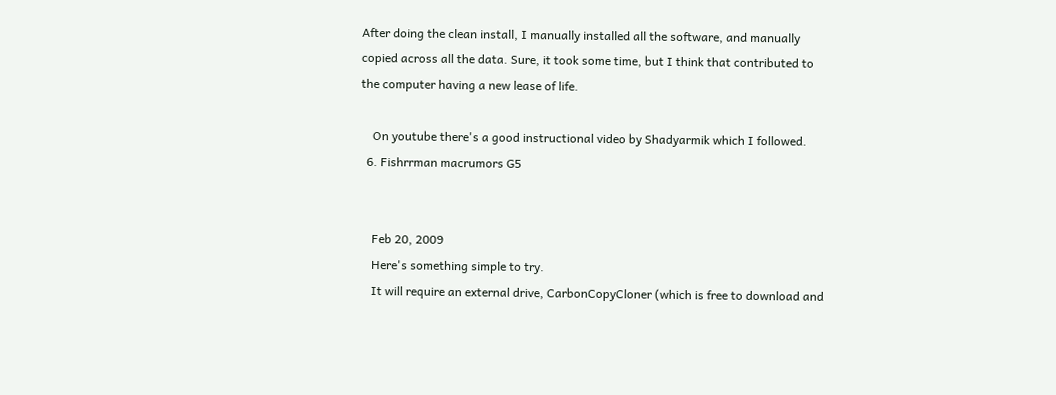After doing the clean install, I manually installed all the software, and manually copied across all the data. Sure, it took some time, but I think that contributed to the computer having a new lease of life.

    On youtube there's a good instructional video by Shadyarmik which I followed.
  6. Fishrrman macrumors G5


    Feb 20, 2009
    Here's something simple to try.
    It will require an external drive, CarbonCopyCloner (which is free to download and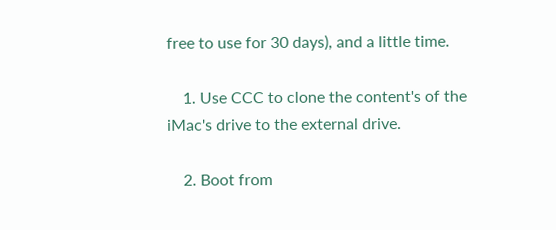free to use for 30 days), and a little time.

    1. Use CCC to clone the content's of the iMac's drive to the external drive.

    2. Boot from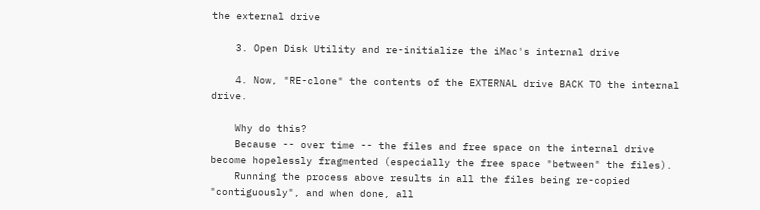the external drive

    3. Open Disk Utility and re-initialize the iMac's internal drive

    4. Now, "RE-clone" the contents of the EXTERNAL drive BACK TO the internal drive.

    Why do this?
    Because -- over time -- the files and free space on the internal drive become hopelessly fragmented (especially the free space "between" the files).
    Running the process above results in all the files being re-copied "contiguously", and when done, all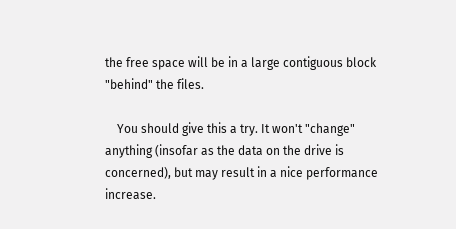the free space will be in a large contiguous block "behind" the files.

    You should give this a try. It won't "change" anything (insofar as the data on the drive is concerned), but may result in a nice performance increase.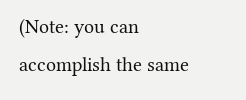(Note: you can accomplish the same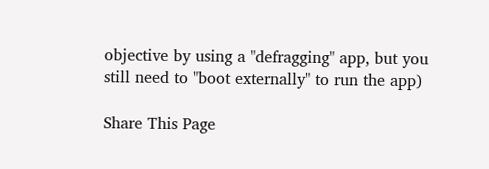objective by using a "defragging" app, but you still need to "boot externally" to run the app)

Share This Page